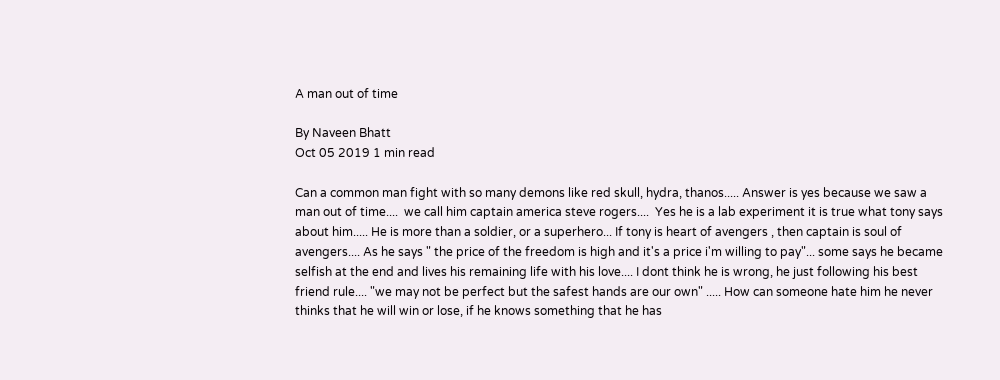A man out of time

By Naveen Bhatt
Oct 05 2019 1 min read

Can a common man fight with so many demons like red skull, hydra, thanos..... Answer is yes because we saw a man out of time....  we call him captain america steve rogers....  Yes he is a lab experiment it is true what tony says about him..... He is more than a soldier, or a superhero... If tony is heart of avengers , then captain is soul of avengers.... As he says " the price of the freedom is high and it's a price i'm willing to pay"... some says he became selfish at the end and lives his remaining life with his love.... I dont think he is wrong, he just following his best friend rule.... "we may not be perfect but the safest hands are our own" ..... How can someone hate him he never thinks that he will win or lose, if he knows something that he has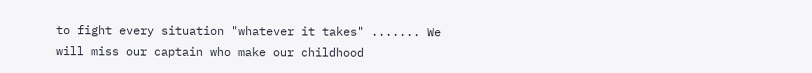to fight every situation "whatever it takes" ....... We will miss our captain who make our childhood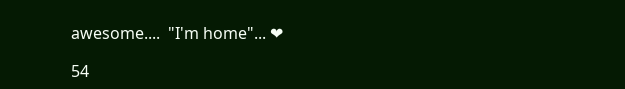awesome....  "I'm home"... ❤

54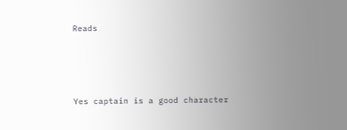Reads




Yes captain is a good character